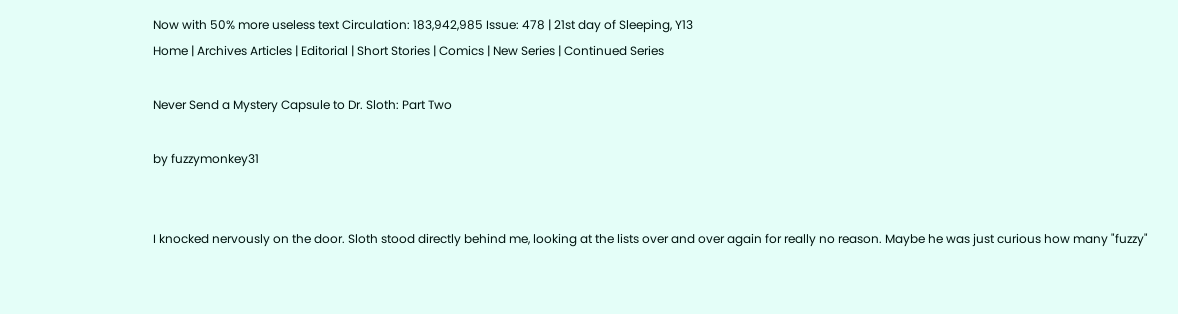Now with 50% more useless text Circulation: 183,942,985 Issue: 478 | 21st day of Sleeping, Y13
Home | Archives Articles | Editorial | Short Stories | Comics | New Series | Continued Series

Never Send a Mystery Capsule to Dr. Sloth: Part Two

by fuzzymonkey31


I knocked nervously on the door. Sloth stood directly behind me, looking at the lists over and over again for really no reason. Maybe he was just curious how many "fuzzy"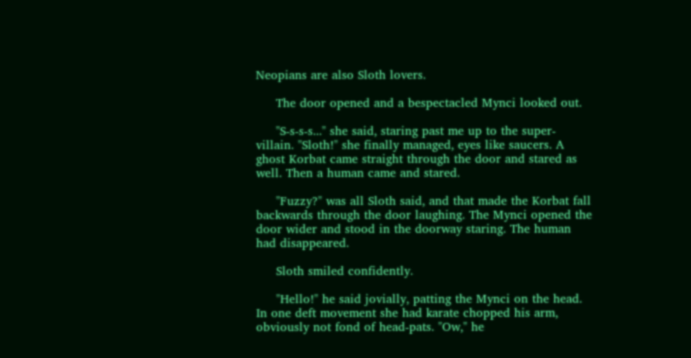Neopians are also Sloth lovers.

     The door opened and a bespectacled Mynci looked out.

     "S-s-s-s..." she said, staring past me up to the super-villain. "Sloth!" she finally managed, eyes like saucers. A ghost Korbat came straight through the door and stared as well. Then a human came and stared.

     "Fuzzy?" was all Sloth said, and that made the Korbat fall backwards through the door laughing. The Mynci opened the door wider and stood in the doorway staring. The human had disappeared.

     Sloth smiled confidently.

     "Hello!" he said jovially, patting the Mynci on the head. In one deft movement she had karate chopped his arm, obviously not fond of head-pats. "Ow," he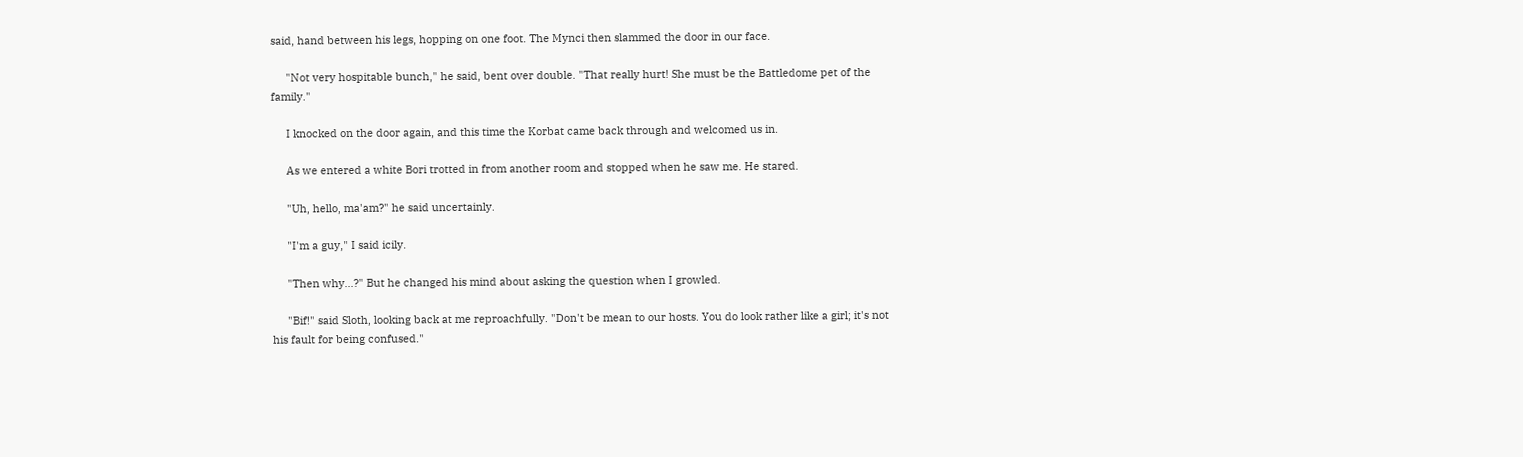said, hand between his legs, hopping on one foot. The Mynci then slammed the door in our face.

     "Not very hospitable bunch," he said, bent over double. "That really hurt! She must be the Battledome pet of the family."

     I knocked on the door again, and this time the Korbat came back through and welcomed us in.

     As we entered a white Bori trotted in from another room and stopped when he saw me. He stared.

     "Uh, hello, ma'am?" he said uncertainly.

     "I'm a guy," I said icily.

     "Then why...?" But he changed his mind about asking the question when I growled.

     "Bif!" said Sloth, looking back at me reproachfully. "Don't be mean to our hosts. You do look rather like a girl; it's not his fault for being confused."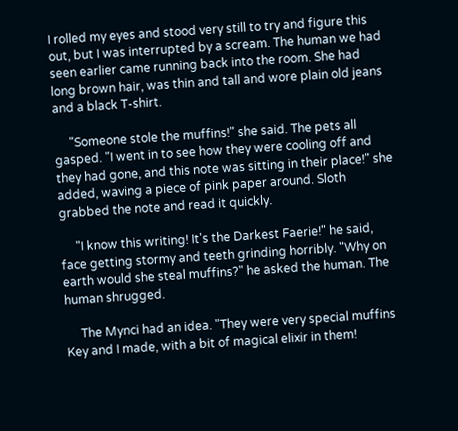I rolled my eyes and stood very still to try and figure this out, but I was interrupted by a scream. The human we had seen earlier came running back into the room. She had long brown hair, was thin and tall and wore plain old jeans and a black T-shirt.

     "Someone stole the muffins!" she said. The pets all gasped. "I went in to see how they were cooling off and they had gone, and this note was sitting in their place!" she added, waving a piece of pink paper around. Sloth grabbed the note and read it quickly.

     "I know this writing! It's the Darkest Faerie!" he said, face getting stormy and teeth grinding horribly. "Why on earth would she steal muffins?" he asked the human. The human shrugged.

     The Mynci had an idea. "They were very special muffins Key and I made, with a bit of magical elixir in them!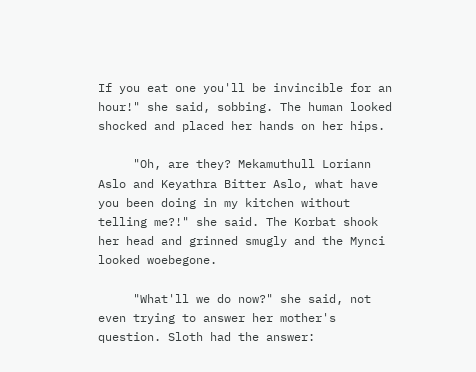If you eat one you'll be invincible for an hour!" she said, sobbing. The human looked shocked and placed her hands on her hips.

     "Oh, are they? Mekamuthull Loriann Aslo and Keyathra Bitter Aslo, what have you been doing in my kitchen without telling me?!" she said. The Korbat shook her head and grinned smugly and the Mynci looked woebegone.

     "What'll we do now?" she said, not even trying to answer her mother's question. Sloth had the answer: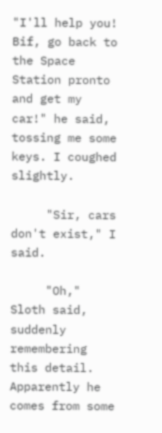"I'll help you! Bif, go back to the Space Station pronto and get my car!" he said, tossing me some keys. I coughed slightly.

     "Sir, cars don't exist," I said.

     "Oh," Sloth said, suddenly remembering this detail. Apparently he comes from some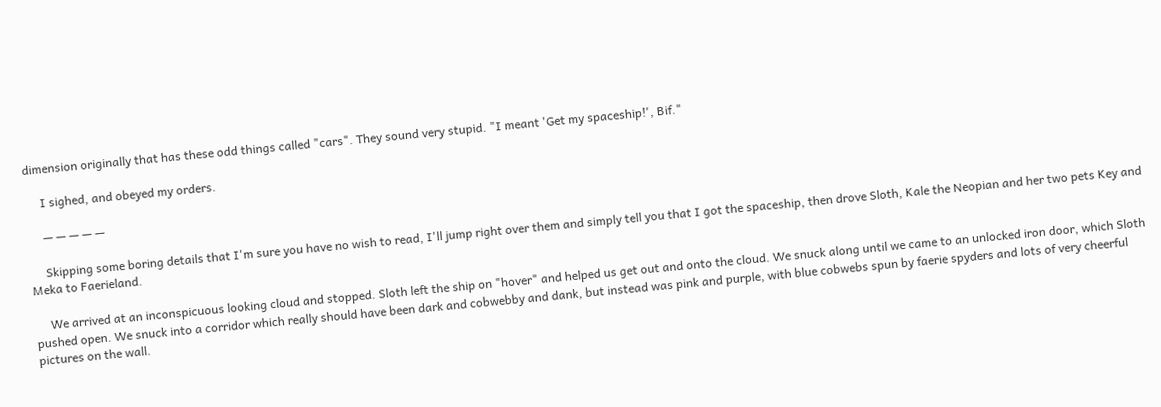dimension originally that has these odd things called "cars". They sound very stupid. "I meant 'Get my spaceship!', Bif."

     I sighed, and obeyed my orders.

     — — — — —

     Skipping some boring details that I'm sure you have no wish to read, I'll jump right over them and simply tell you that I got the spaceship, then drove Sloth, Kale the Neopian and her two pets Key and Meka to Faerieland.

     We arrived at an inconspicuous looking cloud and stopped. Sloth left the ship on "hover" and helped us get out and onto the cloud. We snuck along until we came to an unlocked iron door, which Sloth pushed open. We snuck into a corridor which really should have been dark and cobwebby and dank, but instead was pink and purple, with blue cobwebs spun by faerie spyders and lots of very cheerful pictures on the wall.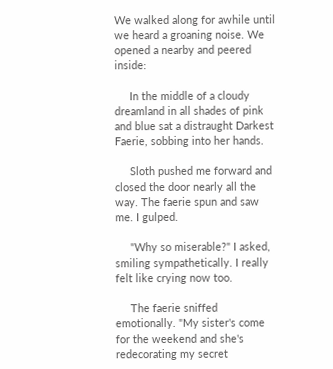We walked along for awhile until we heard a groaning noise. We opened a nearby and peered inside:

     In the middle of a cloudy dreamland in all shades of pink and blue sat a distraught Darkest Faerie, sobbing into her hands.

     Sloth pushed me forward and closed the door nearly all the way. The faerie spun and saw me. I gulped.

     "Why so miserable?" I asked, smiling sympathetically. I really felt like crying now too.

     The faerie sniffed emotionally. "My sister's come for the weekend and she's redecorating my secret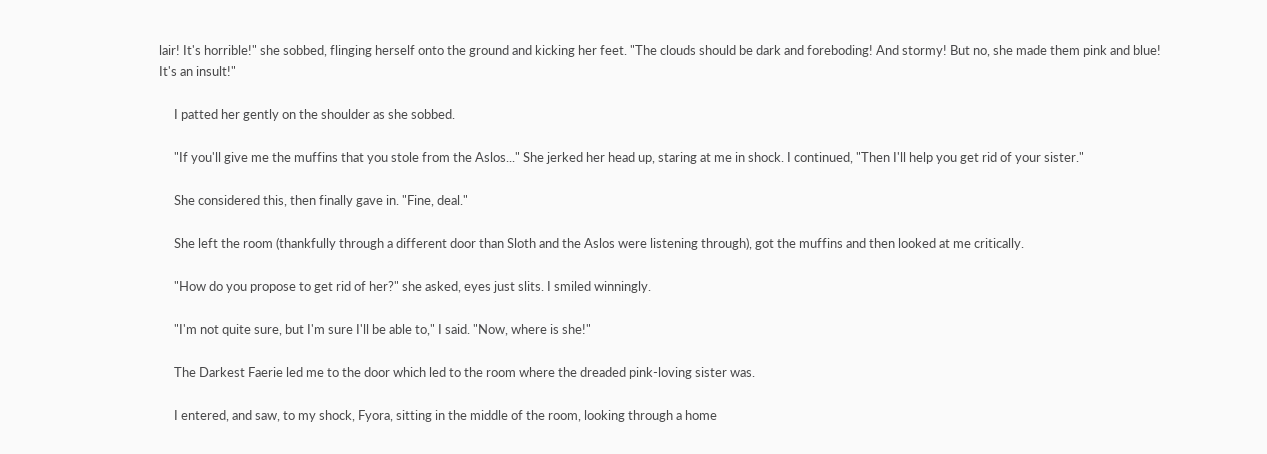lair! It's horrible!" she sobbed, flinging herself onto the ground and kicking her feet. "The clouds should be dark and foreboding! And stormy! But no, she made them pink and blue! It's an insult!"

     I patted her gently on the shoulder as she sobbed.

     "If you'll give me the muffins that you stole from the Aslos..." She jerked her head up, staring at me in shock. I continued, "Then I'll help you get rid of your sister."

     She considered this, then finally gave in. "Fine, deal."

     She left the room (thankfully through a different door than Sloth and the Aslos were listening through), got the muffins and then looked at me critically.

     "How do you propose to get rid of her?" she asked, eyes just slits. I smiled winningly.

     "I'm not quite sure, but I'm sure I'll be able to," I said. "Now, where is she!"

     The Darkest Faerie led me to the door which led to the room where the dreaded pink-loving sister was.

     I entered, and saw, to my shock, Fyora, sitting in the middle of the room, looking through a home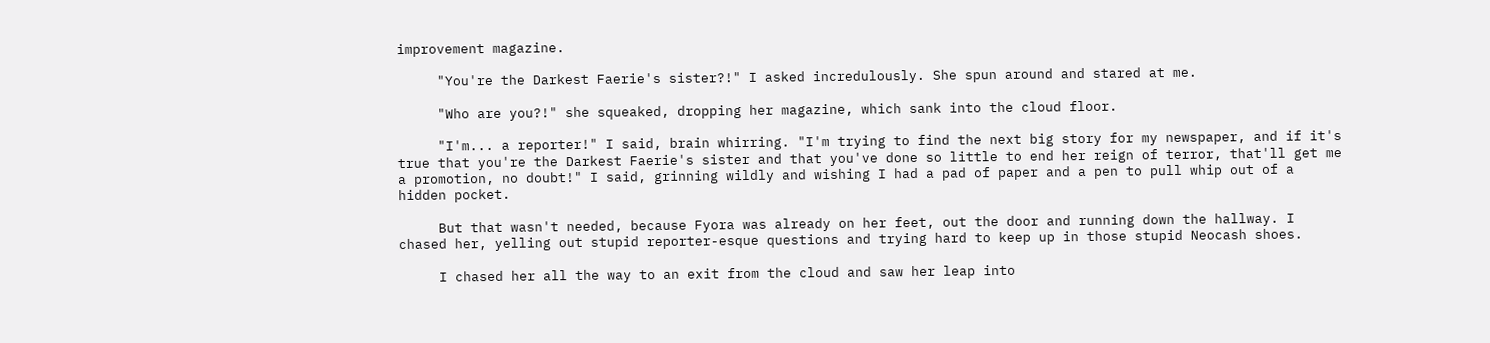improvement magazine.

     "You're the Darkest Faerie's sister?!" I asked incredulously. She spun around and stared at me.

     "Who are you?!" she squeaked, dropping her magazine, which sank into the cloud floor.

     "I'm... a reporter!" I said, brain whirring. "I'm trying to find the next big story for my newspaper, and if it's true that you're the Darkest Faerie's sister and that you've done so little to end her reign of terror, that'll get me a promotion, no doubt!" I said, grinning wildly and wishing I had a pad of paper and a pen to pull whip out of a hidden pocket.

     But that wasn't needed, because Fyora was already on her feet, out the door and running down the hallway. I chased her, yelling out stupid reporter-esque questions and trying hard to keep up in those stupid Neocash shoes.

     I chased her all the way to an exit from the cloud and saw her leap into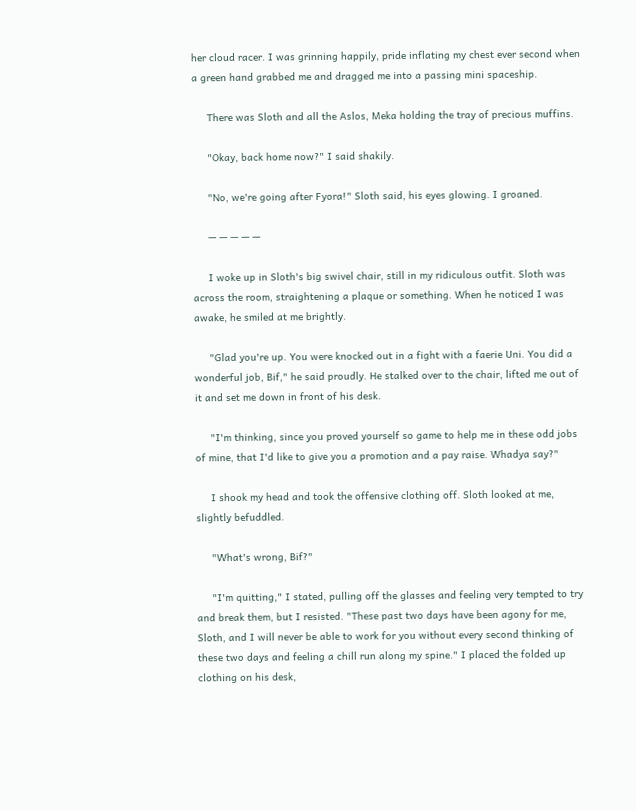her cloud racer. I was grinning happily, pride inflating my chest ever second when a green hand grabbed me and dragged me into a passing mini spaceship.

     There was Sloth and all the Aslos, Meka holding the tray of precious muffins.

     "Okay, back home now?" I said shakily.

     "No, we're going after Fyora!" Sloth said, his eyes glowing. I groaned.

     — — — — —

     I woke up in Sloth's big swivel chair, still in my ridiculous outfit. Sloth was across the room, straightening a plaque or something. When he noticed I was awake, he smiled at me brightly.

     "Glad you're up. You were knocked out in a fight with a faerie Uni. You did a wonderful job, Bif," he said proudly. He stalked over to the chair, lifted me out of it and set me down in front of his desk.

     "I'm thinking, since you proved yourself so game to help me in these odd jobs of mine, that I'd like to give you a promotion and a pay raise. Whadya say?"

     I shook my head and took the offensive clothing off. Sloth looked at me, slightly befuddled.

     "What's wrong, Bif?"

     "I'm quitting," I stated, pulling off the glasses and feeling very tempted to try and break them, but I resisted. "These past two days have been agony for me, Sloth, and I will never be able to work for you without every second thinking of these two days and feeling a chill run along my spine." I placed the folded up clothing on his desk,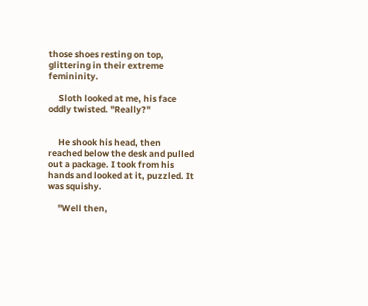those shoes resting on top, glittering in their extreme femininity.

     Sloth looked at me, his face oddly twisted. "Really?"


     He shook his head, then reached below the desk and pulled out a package. I took from his hands and looked at it, puzzled. It was squishy.

     "Well then,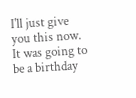I'll just give you this now. It was going to be a birthday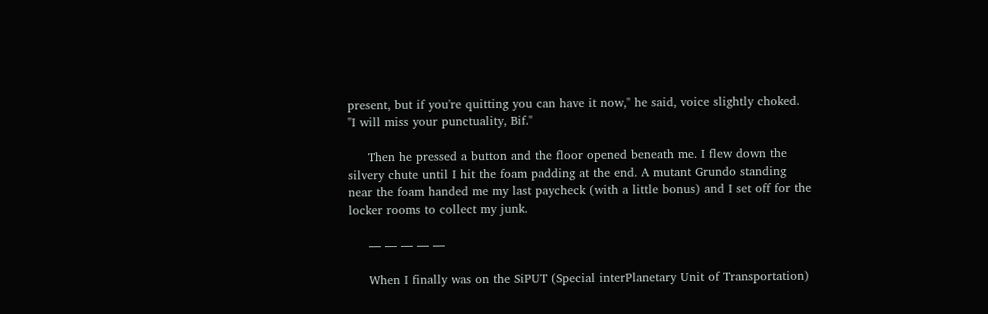present, but if you're quitting you can have it now," he said, voice slightly choked. "I will miss your punctuality, Bif."

     Then he pressed a button and the floor opened beneath me. I flew down the silvery chute until I hit the foam padding at the end. A mutant Grundo standing near the foam handed me my last paycheck (with a little bonus) and I set off for the locker rooms to collect my junk.

     — — — — —

     When I finally was on the SiPUT (Special interPlanetary Unit of Transportation)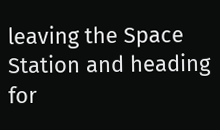leaving the Space Station and heading for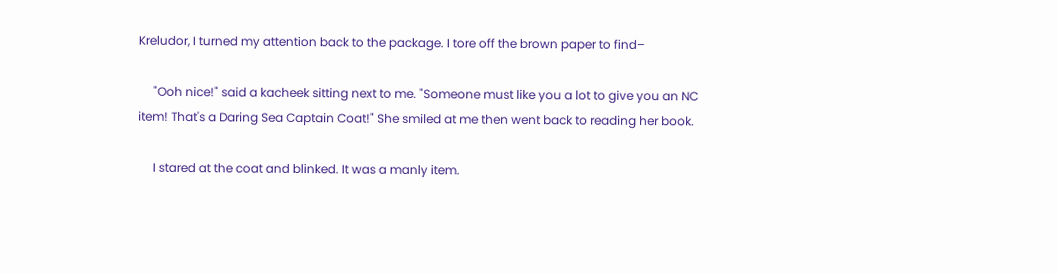Kreludor, I turned my attention back to the package. I tore off the brown paper to find–

     "Ooh nice!" said a kacheek sitting next to me. "Someone must like you a lot to give you an NC item! That's a Daring Sea Captain Coat!" She smiled at me then went back to reading her book.

     I stared at the coat and blinked. It was a manly item.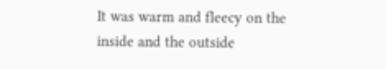It was warm and fleecy on the inside and the outside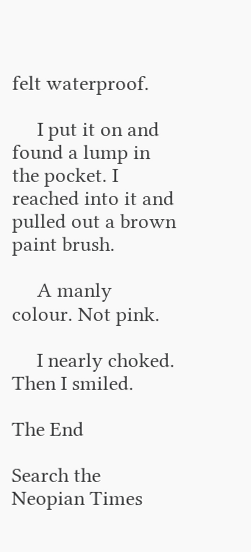felt waterproof.

     I put it on and found a lump in the pocket. I reached into it and pulled out a brown paint brush.

     A manly colour. Not pink.

     I nearly choked. Then I smiled.

The End

Search the Neopian Times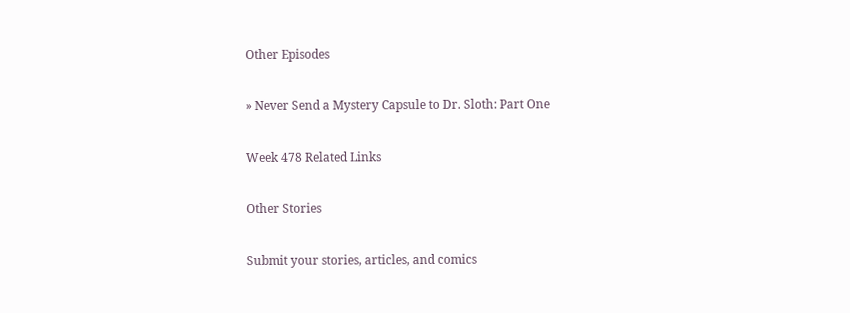Other Episodes

» Never Send a Mystery Capsule to Dr. Sloth: Part One

Week 478 Related Links

Other Stories

Submit your stories, articles, and comics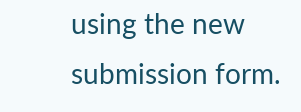using the new submission form.